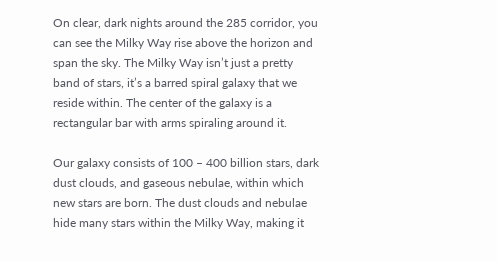On clear, dark nights around the 285 corridor, you can see the Milky Way rise above the horizon and span the sky. The Milky Way isn’t just a pretty band of stars, it’s a barred spiral galaxy that we reside within. The center of the galaxy is a rectangular bar with arms spiraling around it.

Our galaxy consists of 100 – 400 billion stars, dark dust clouds, and gaseous nebulae, within which new stars are born. The dust clouds and nebulae hide many stars within the Milky Way, making it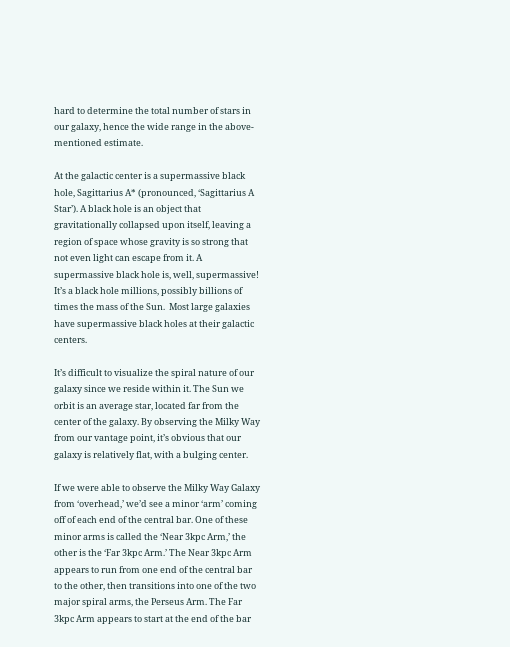hard to determine the total number of stars in our galaxy, hence the wide range in the above-mentioned estimate.

At the galactic center is a supermassive black hole, Sagittarius A* (pronounced, ‘Sagittarius A Star’). A black hole is an object that gravitationally collapsed upon itself, leaving a region of space whose gravity is so strong that not even light can escape from it. A supermassive black hole is, well, supermassive! It’s a black hole millions, possibly billions of times the mass of the Sun.  Most large galaxies have supermassive black holes at their galactic centers.

It’s difficult to visualize the spiral nature of our galaxy since we reside within it. The Sun we orbit is an average star, located far from the center of the galaxy. By observing the Milky Way from our vantage point, it’s obvious that our galaxy is relatively flat, with a bulging center.

If we were able to observe the Milky Way Galaxy from ‘overhead,’ we’d see a minor ‘arm’ coming off of each end of the central bar. One of these minor arms is called the ‘Near 3kpc Arm,’ the other is the ‘Far 3kpc Arm.’ The Near 3kpc Arm appears to run from one end of the central bar to the other, then transitions into one of the two major spiral arms, the Perseus Arm. The Far 3kpc Arm appears to start at the end of the bar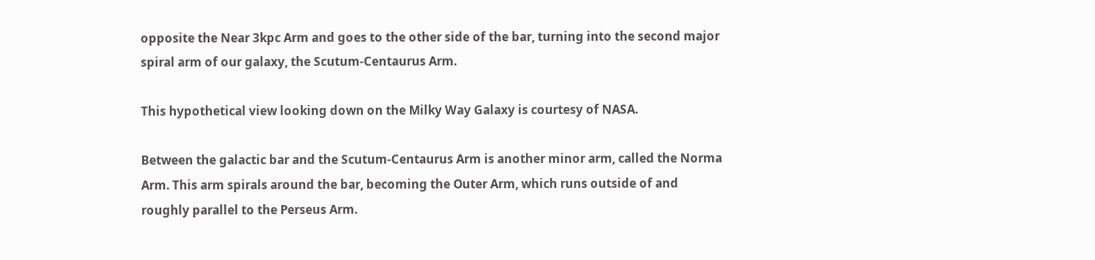opposite the Near 3kpc Arm and goes to the other side of the bar, turning into the second major spiral arm of our galaxy, the Scutum-Centaurus Arm.

This hypothetical view looking down on the Milky Way Galaxy is courtesy of NASA.

Between the galactic bar and the Scutum-Centaurus Arm is another minor arm, called the Norma Arm. This arm spirals around the bar, becoming the Outer Arm, which runs outside of and roughly parallel to the Perseus Arm.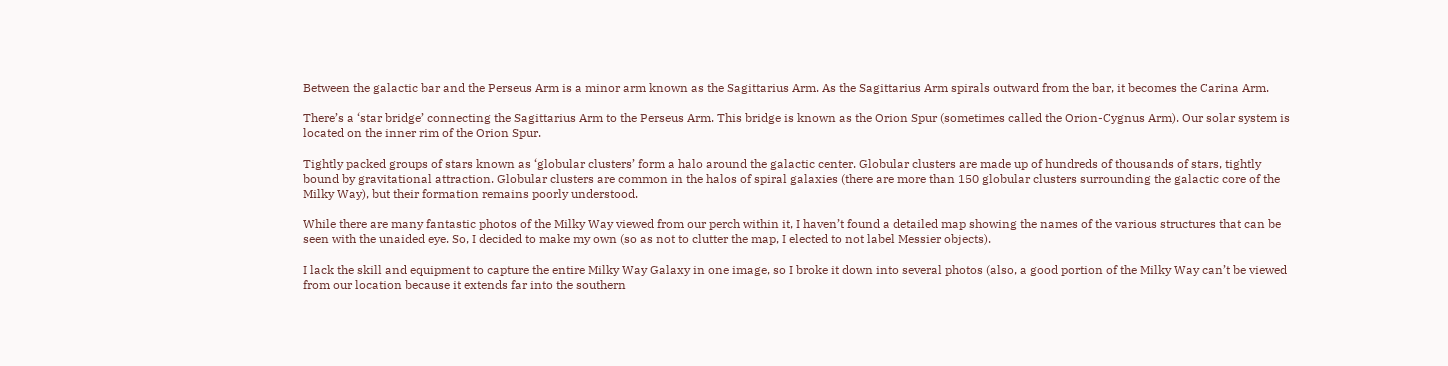Between the galactic bar and the Perseus Arm is a minor arm known as the Sagittarius Arm. As the Sagittarius Arm spirals outward from the bar, it becomes the Carina Arm.

There’s a ‘star bridge’ connecting the Sagittarius Arm to the Perseus Arm. This bridge is known as the Orion Spur (sometimes called the Orion-Cygnus Arm). Our solar system is located on the inner rim of the Orion Spur.

Tightly packed groups of stars known as ‘globular clusters’ form a halo around the galactic center. Globular clusters are made up of hundreds of thousands of stars, tightly bound by gravitational attraction. Globular clusters are common in the halos of spiral galaxies (there are more than 150 globular clusters surrounding the galactic core of the Milky Way), but their formation remains poorly understood.

While there are many fantastic photos of the Milky Way viewed from our perch within it, I haven’t found a detailed map showing the names of the various structures that can be seen with the unaided eye. So, I decided to make my own (so as not to clutter the map, I elected to not label Messier objects).

I lack the skill and equipment to capture the entire Milky Way Galaxy in one image, so I broke it down into several photos (also, a good portion of the Milky Way can’t be viewed from our location because it extends far into the southern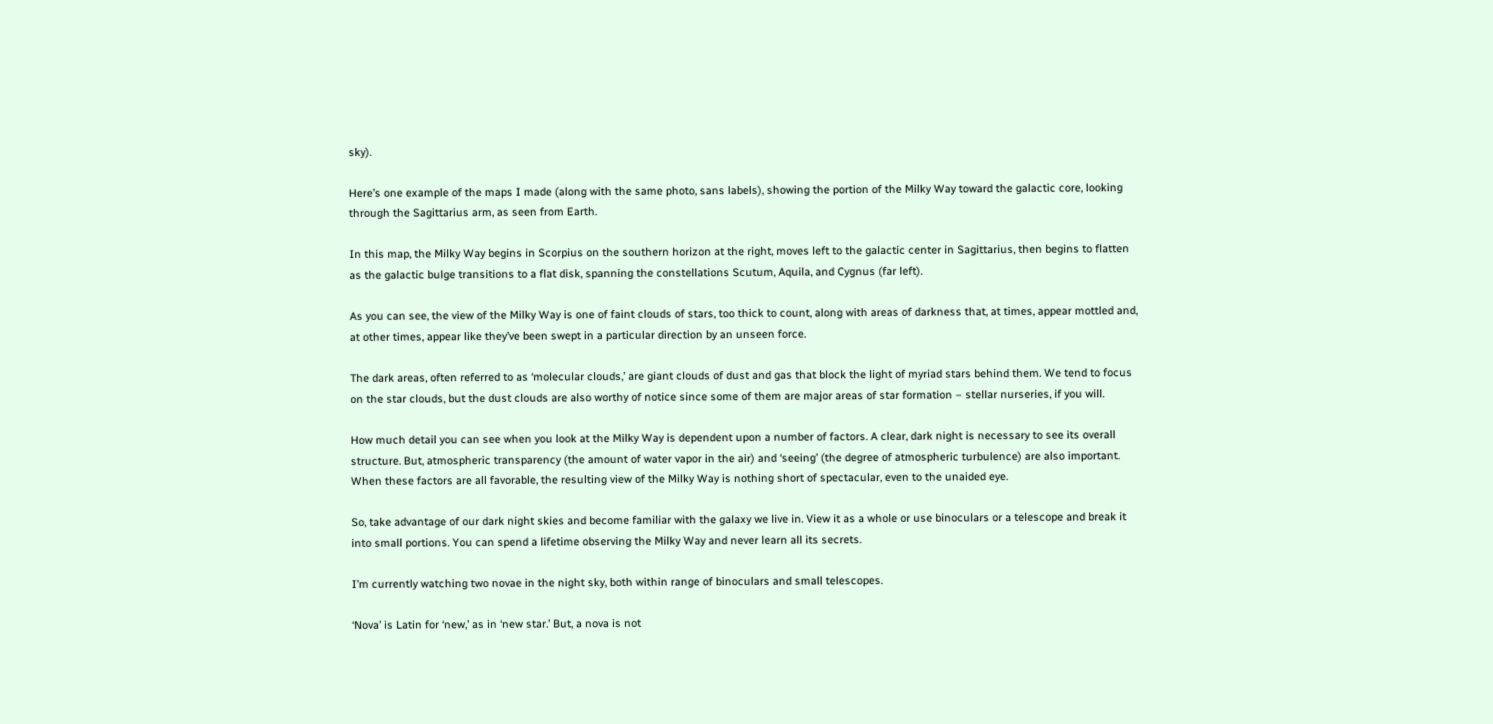sky).

Here’s one example of the maps I made (along with the same photo, sans labels), showing the portion of the Milky Way toward the galactic core, looking through the Sagittarius arm, as seen from Earth.

In this map, the Milky Way begins in Scorpius on the southern horizon at the right, moves left to the galactic center in Sagittarius, then begins to flatten as the galactic bulge transitions to a flat disk, spanning the constellations Scutum, Aquila, and Cygnus (far left).

As you can see, the view of the Milky Way is one of faint clouds of stars, too thick to count, along with areas of darkness that, at times, appear mottled and, at other times, appear like they’ve been swept in a particular direction by an unseen force.

The dark areas, often referred to as ‘molecular clouds,’ are giant clouds of dust and gas that block the light of myriad stars behind them. We tend to focus on the star clouds, but the dust clouds are also worthy of notice since some of them are major areas of star formation – stellar nurseries, if you will.

How much detail you can see when you look at the Milky Way is dependent upon a number of factors. A clear, dark night is necessary to see its overall structure. But, atmospheric transparency (the amount of water vapor in the air) and ‘seeing’ (the degree of atmospheric turbulence) are also important. When these factors are all favorable, the resulting view of the Milky Way is nothing short of spectacular, even to the unaided eye.

So, take advantage of our dark night skies and become familiar with the galaxy we live in. View it as a whole or use binoculars or a telescope and break it into small portions. You can spend a lifetime observing the Milky Way and never learn all its secrets.

I’m currently watching two novae in the night sky, both within range of binoculars and small telescopes.

‘Nova’ is Latin for ‘new,’ as in ‘new star.’ But, a nova is not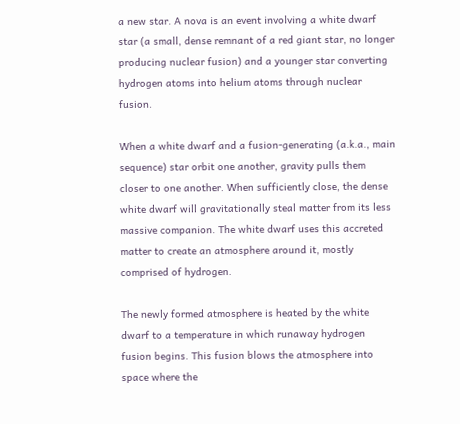a new star. A nova is an event involving a white dwarf star (a small, dense remnant of a red giant star, no longer producing nuclear fusion) and a younger star converting hydrogen atoms into helium atoms through nuclear fusion.

When a white dwarf and a fusion-generating (a.k.a., main sequence) star orbit one another, gravity pulls them closer to one another. When sufficiently close, the dense white dwarf will gravitationally steal matter from its less massive companion. The white dwarf uses this accreted matter to create an atmosphere around it, mostly comprised of hydrogen.

The newly formed atmosphere is heated by the white dwarf to a temperature in which runaway hydrogen fusion begins. This fusion blows the atmosphere into space where the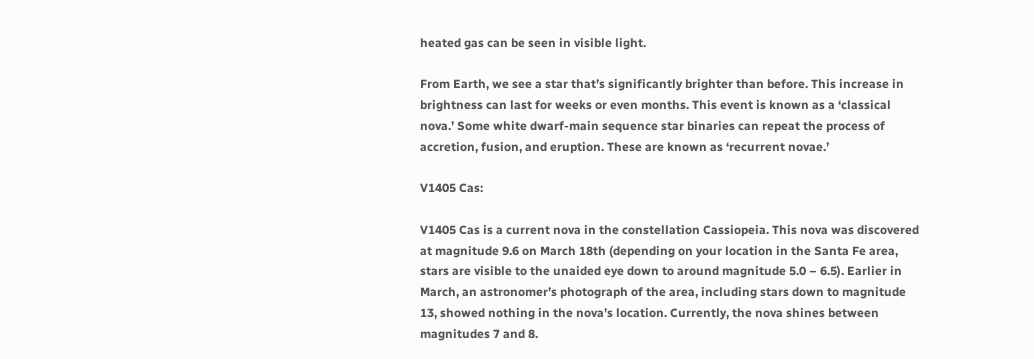heated gas can be seen in visible light.

From Earth, we see a star that’s significantly brighter than before. This increase in brightness can last for weeks or even months. This event is known as a ‘classical nova.’ Some white dwarf-main sequence star binaries can repeat the process of accretion, fusion, and eruption. These are known as ‘recurrent novae.’

V1405 Cas:

V1405 Cas is a current nova in the constellation Cassiopeia. This nova was discovered at magnitude 9.6 on March 18th (depending on your location in the Santa Fe area, stars are visible to the unaided eye down to around magnitude 5.0 – 6.5). Earlier in March, an astronomer’s photograph of the area, including stars down to magnitude 13, showed nothing in the nova’s location. Currently, the nova shines between magnitudes 7 and 8.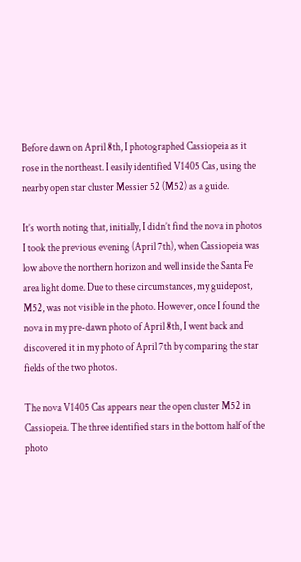Before dawn on April 8th, I photographed Cassiopeia as it rose in the northeast. I easily identified V1405 Cas, using the nearby open star cluster Messier 52 (M52) as a guide.

It’s worth noting that, initially, I didn’t find the nova in photos I took the previous evening (April 7th), when Cassiopeia was low above the northern horizon and well inside the Santa Fe area light dome. Due to these circumstances, my guidepost, M52, was not visible in the photo. However, once I found the nova in my pre-dawn photo of April 8th, I went back and discovered it in my photo of April 7th by comparing the star fields of the two photos.

The nova V1405 Cas appears near the open cluster M52 in Cassiopeia. The three identified stars in the bottom half of the photo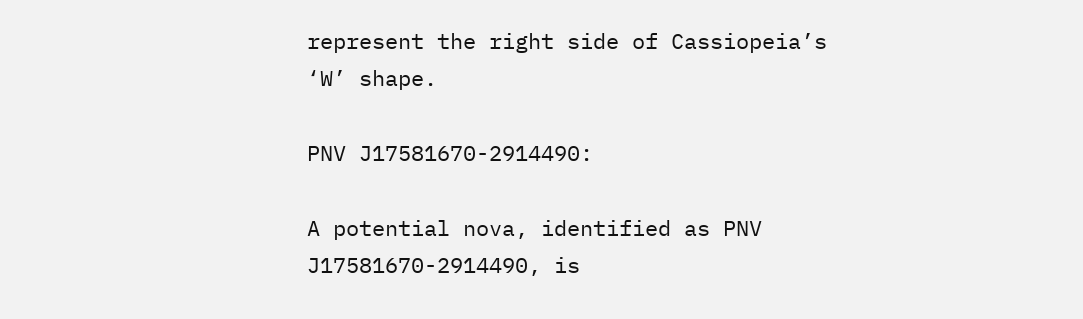represent the right side of Cassiopeia’s ‘W’ shape.

PNV J17581670-2914490:

A potential nova, identified as PNV J17581670-2914490, is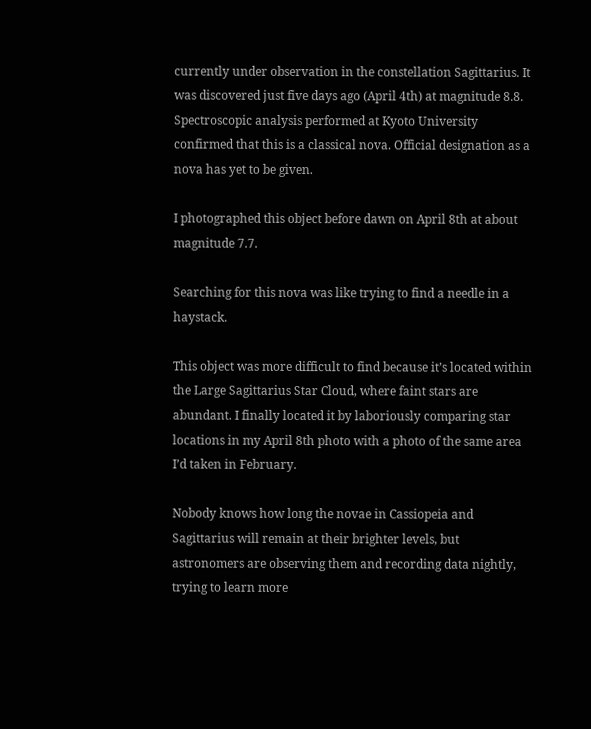currently under observation in the constellation Sagittarius. It was discovered just five days ago (April 4th) at magnitude 8.8. Spectroscopic analysis performed at Kyoto University confirmed that this is a classical nova. Official designation as a nova has yet to be given.

I photographed this object before dawn on April 8th at about magnitude 7.7.

Searching for this nova was like trying to find a needle in a haystack.

This object was more difficult to find because it’s located within the Large Sagittarius Star Cloud, where faint stars are abundant. I finally located it by laboriously comparing star locations in my April 8th photo with a photo of the same area I’d taken in February.

Nobody knows how long the novae in Cassiopeia and Sagittarius will remain at their brighter levels, but astronomers are observing them and recording data nightly, trying to learn more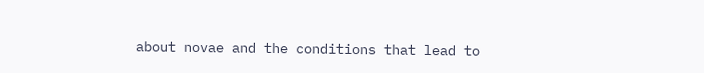about novae and the conditions that lead to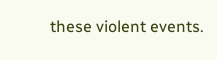these violent events.